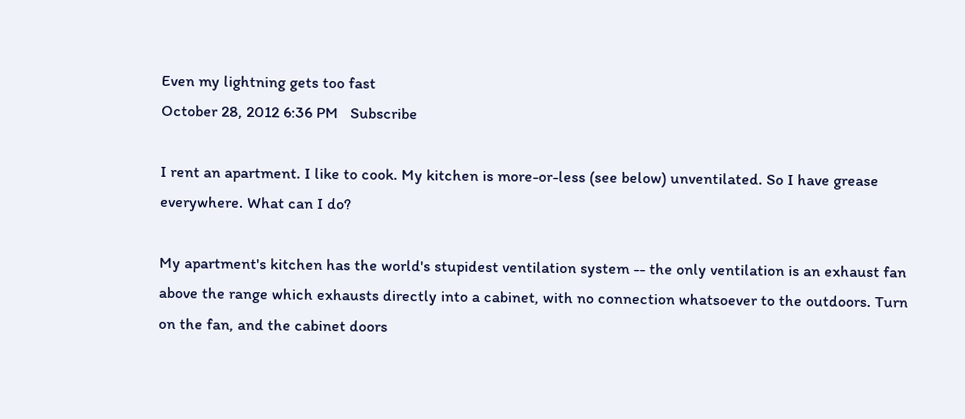Even my lightning gets too fast
October 28, 2012 6:36 PM   Subscribe

I rent an apartment. I like to cook. My kitchen is more-or-less (see below) unventilated. So I have grease everywhere. What can I do?

My apartment's kitchen has the world's stupidest ventilation system -- the only ventilation is an exhaust fan above the range which exhausts directly into a cabinet, with no connection whatsoever to the outdoors. Turn on the fan, and the cabinet doors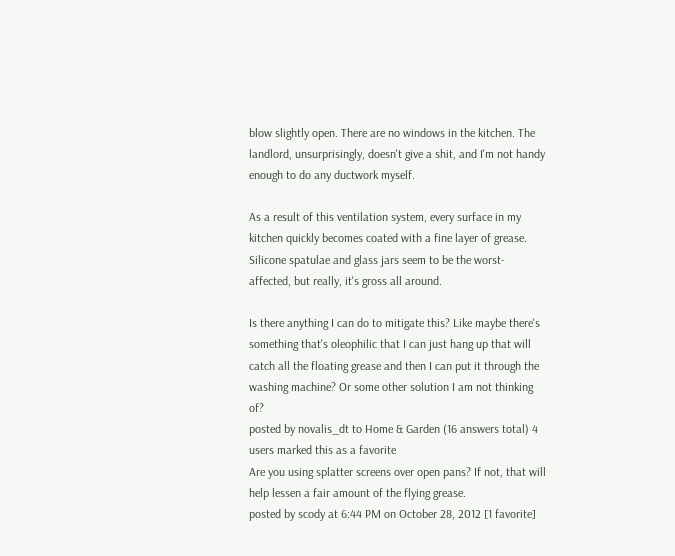blow slightly open. There are no windows in the kitchen. The landlord, unsurprisingly, doesn't give a shit, and I'm not handy enough to do any ductwork myself.

As a result of this ventilation system, every surface in my kitchen quickly becomes coated with a fine layer of grease. Silicone spatulae and glass jars seem to be the worst-affected, but really, it's gross all around.

Is there anything I can do to mitigate this? Like maybe there's something that's oleophilic that I can just hang up that will catch all the floating grease and then I can put it through the washing machine? Or some other solution I am not thinking of?
posted by novalis_dt to Home & Garden (16 answers total) 4 users marked this as a favorite
Are you using splatter screens over open pans? If not, that will help lessen a fair amount of the flying grease.
posted by scody at 6:44 PM on October 28, 2012 [1 favorite]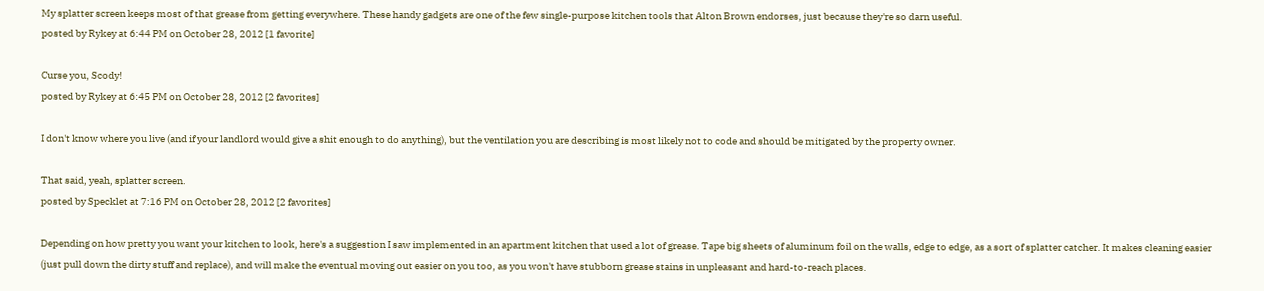My splatter screen keeps most of that grease from getting everywhere. These handy gadgets are one of the few single-purpose kitchen tools that Alton Brown endorses, just because they're so darn useful.
posted by Rykey at 6:44 PM on October 28, 2012 [1 favorite]

Curse you, Scody!
posted by Rykey at 6:45 PM on October 28, 2012 [2 favorites]

I don't know where you live (and if your landlord would give a shit enough to do anything), but the ventilation you are describing is most likely not to code and should be mitigated by the property owner.

That said, yeah, splatter screen.
posted by Specklet at 7:16 PM on October 28, 2012 [2 favorites]

Depending on how pretty you want your kitchen to look, here's a suggestion I saw implemented in an apartment kitchen that used a lot of grease. Tape big sheets of aluminum foil on the walls, edge to edge, as a sort of splatter catcher. It makes cleaning easier (just pull down the dirty stuff and replace), and will make the eventual moving out easier on you too, as you won't have stubborn grease stains in unpleasant and hard-to-reach places.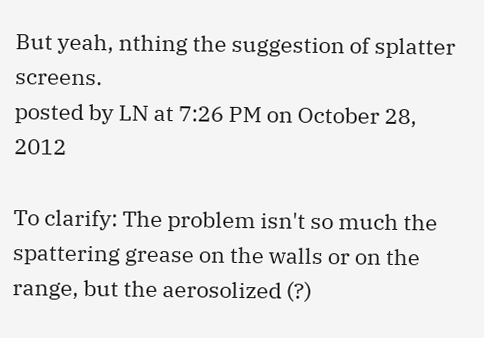But yeah, nthing the suggestion of splatter screens.
posted by LN at 7:26 PM on October 28, 2012

To clarify: The problem isn't so much the spattering grease on the walls or on the range, but the aerosolized (?)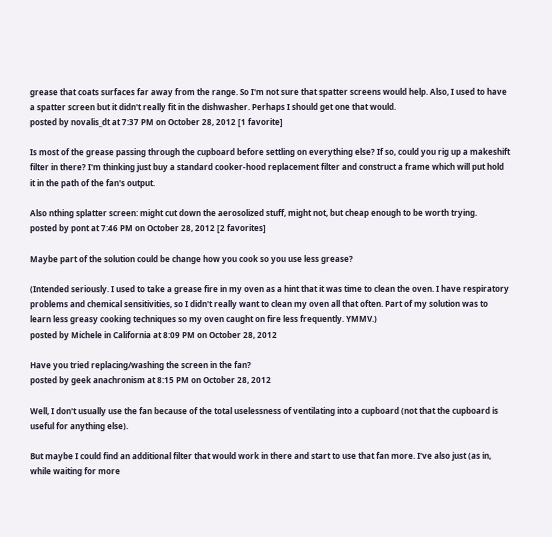grease that coats surfaces far away from the range. So I'm not sure that spatter screens would help. Also, I used to have a spatter screen but it didn't really fit in the dishwasher. Perhaps I should get one that would.
posted by novalis_dt at 7:37 PM on October 28, 2012 [1 favorite]

Is most of the grease passing through the cupboard before settling on everything else? If so, could you rig up a makeshift filter in there? I'm thinking just buy a standard cooker-hood replacement filter and construct a frame which will put hold it in the path of the fan's output.

Also nthing splatter screen: might cut down the aerosolized stuff, might not, but cheap enough to be worth trying.
posted by pont at 7:46 PM on October 28, 2012 [2 favorites]

Maybe part of the solution could be change how you cook so you use less grease?

(Intended seriously. I used to take a grease fire in my oven as a hint that it was time to clean the oven. I have respiratory problems and chemical sensitivities, so I didn't really want to clean my oven all that often. Part of my solution was to learn less greasy cooking techniques so my oven caught on fire less frequently. YMMV.)
posted by Michele in California at 8:09 PM on October 28, 2012

Have you tried replacing/washing the screen in the fan?
posted by geek anachronism at 8:15 PM on October 28, 2012

Well, I don't usually use the fan because of the total uselessness of ventilating into a cupboard (not that the cupboard is useful for anything else).

But maybe I could find an additional filter that would work in there and start to use that fan more. I've also just (as in, while waiting for more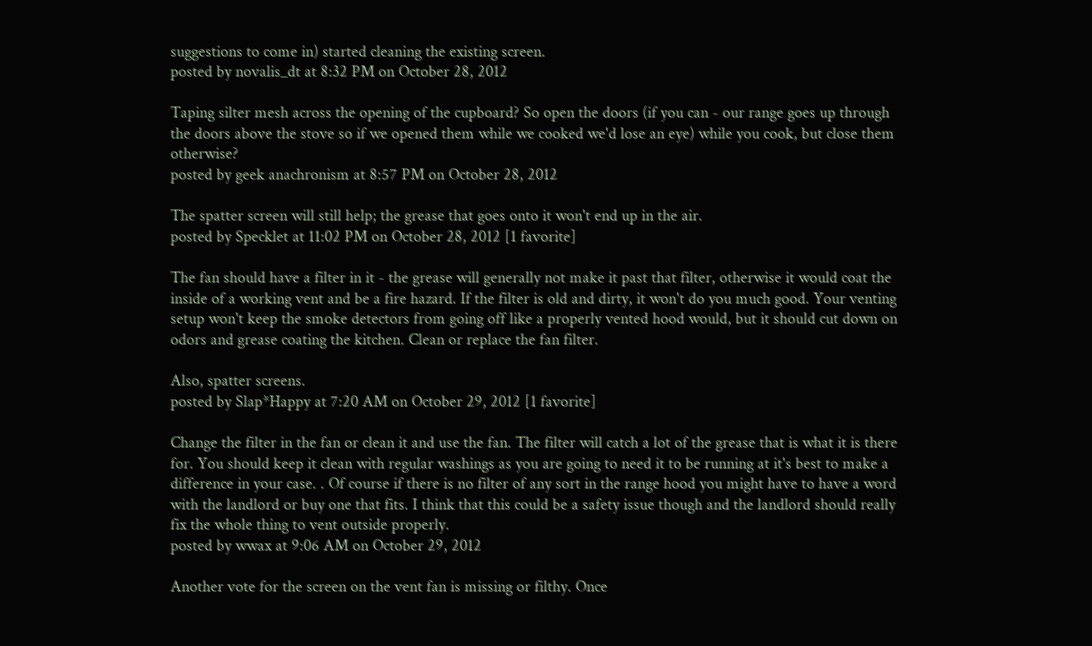suggestions to come in) started cleaning the existing screen.
posted by novalis_dt at 8:32 PM on October 28, 2012

Taping silter mesh across the opening of the cupboard? So open the doors (if you can - our range goes up through the doors above the stove so if we opened them while we cooked we'd lose an eye) while you cook, but close them otherwise?
posted by geek anachronism at 8:57 PM on October 28, 2012

The spatter screen will still help; the grease that goes onto it won't end up in the air.
posted by Specklet at 11:02 PM on October 28, 2012 [1 favorite]

The fan should have a filter in it - the grease will generally not make it past that filter, otherwise it would coat the inside of a working vent and be a fire hazard. If the filter is old and dirty, it won't do you much good. Your venting setup won't keep the smoke detectors from going off like a properly vented hood would, but it should cut down on odors and grease coating the kitchen. Clean or replace the fan filter.

Also, spatter screens.
posted by Slap*Happy at 7:20 AM on October 29, 2012 [1 favorite]

Change the filter in the fan or clean it and use the fan. The filter will catch a lot of the grease that is what it is there for. You should keep it clean with regular washings as you are going to need it to be running at it's best to make a difference in your case. . Of course if there is no filter of any sort in the range hood you might have to have a word with the landlord or buy one that fits. I think that this could be a safety issue though and the landlord should really fix the whole thing to vent outside properly.
posted by wwax at 9:06 AM on October 29, 2012

Another vote for the screen on the vent fan is missing or filthy. Once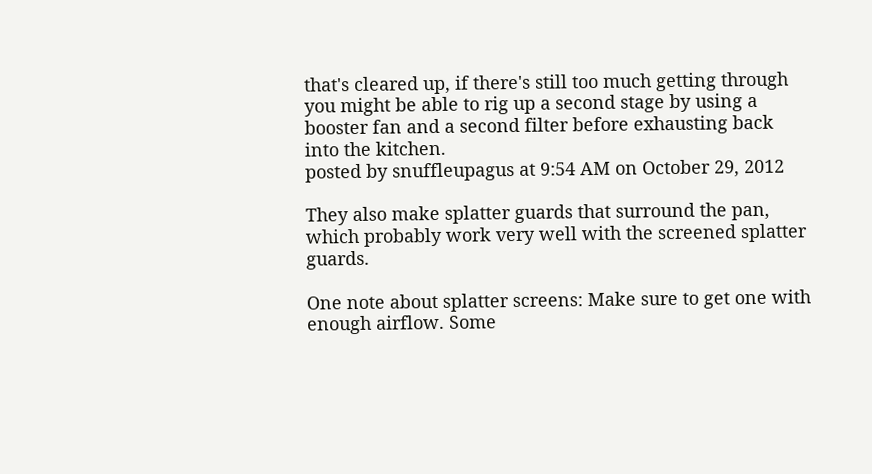that's cleared up, if there's still too much getting through you might be able to rig up a second stage by using a booster fan and a second filter before exhausting back into the kitchen.
posted by snuffleupagus at 9:54 AM on October 29, 2012

They also make splatter guards that surround the pan, which probably work very well with the screened splatter guards.

One note about splatter screens: Make sure to get one with enough airflow. Some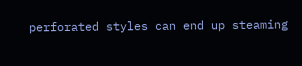perforated styles can end up steaming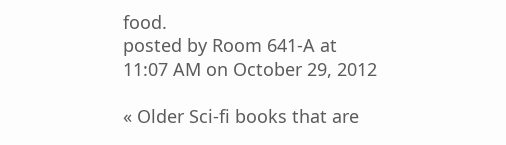food.
posted by Room 641-A at 11:07 AM on October 29, 2012

« Older Sci-fi books that are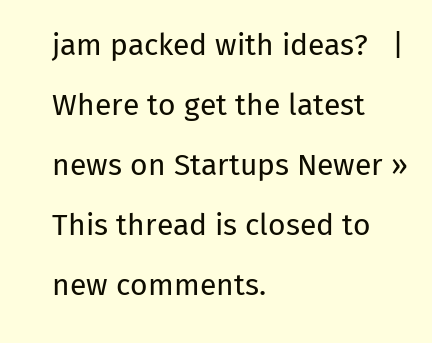jam packed with ideas?   |   Where to get the latest news on Startups Newer »
This thread is closed to new comments.